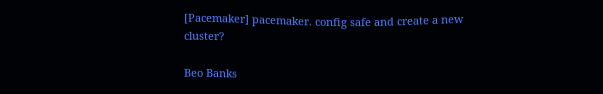[Pacemaker] pacemaker. config safe and create a new cluster?

Beo Banks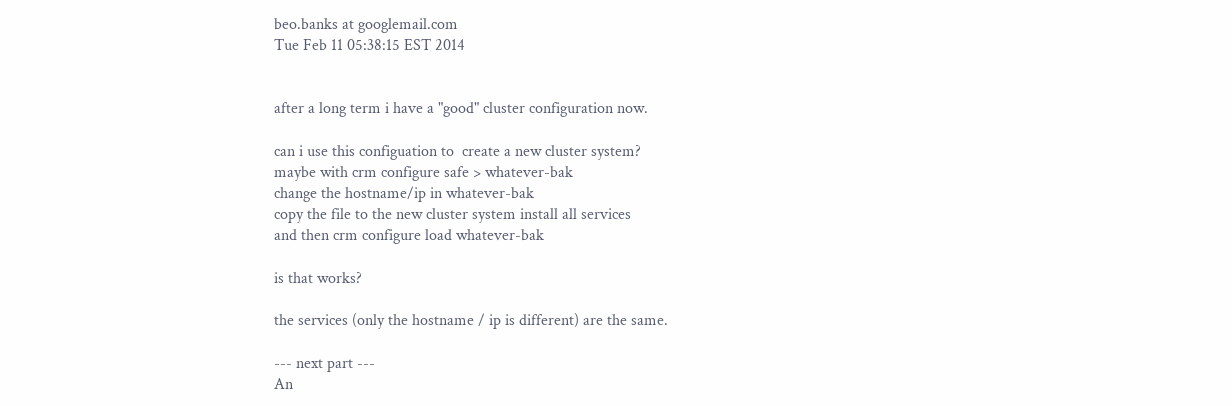beo.banks at googlemail.com
Tue Feb 11 05:38:15 EST 2014


after a long term i have a "good" cluster configuration now.

can i use this configuation to  create a new cluster system?
maybe with crm configure safe > whatever-bak
change the hostname/ip in whatever-bak
copy the file to the new cluster system install all services
and then crm configure load whatever-bak

is that works?

the services (only the hostname / ip is different) are the same.

--- next part ---
An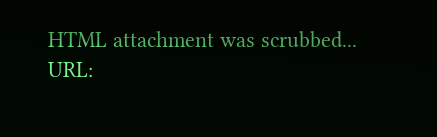HTML attachment was scrubbed...
URL: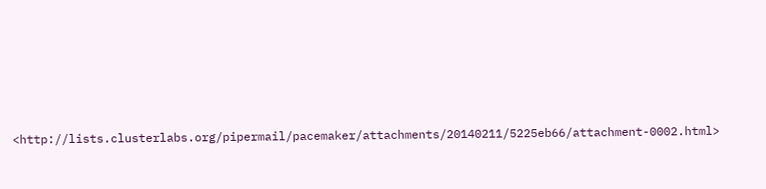<http://lists.clusterlabs.org/pipermail/pacemaker/attachments/20140211/5225eb66/attachment-0002.html>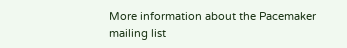More information about the Pacemaker mailing list